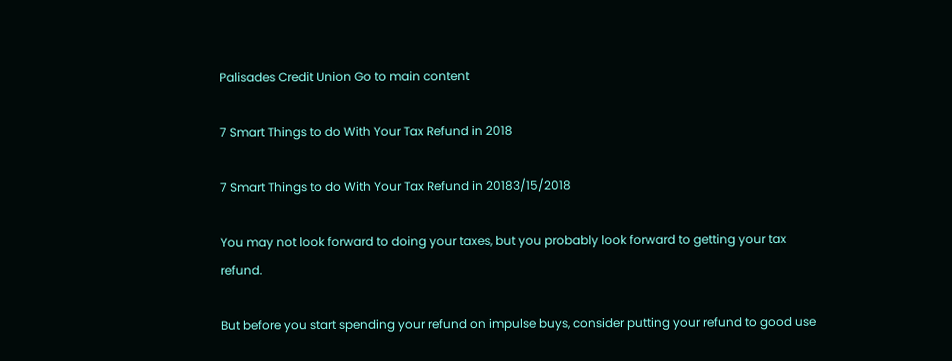Palisades Credit Union Go to main content

7 Smart Things to do With Your Tax Refund in 2018

7 Smart Things to do With Your Tax Refund in 20183/15/2018

You may not look forward to doing your taxes, but you probably look forward to getting your tax refund.

But before you start spending your refund on impulse buys, consider putting your refund to good use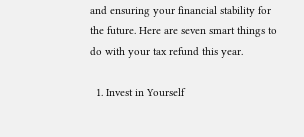and ensuring your financial stability for the future. Here are seven smart things to do with your tax refund this year.

  1. Invest in Yourself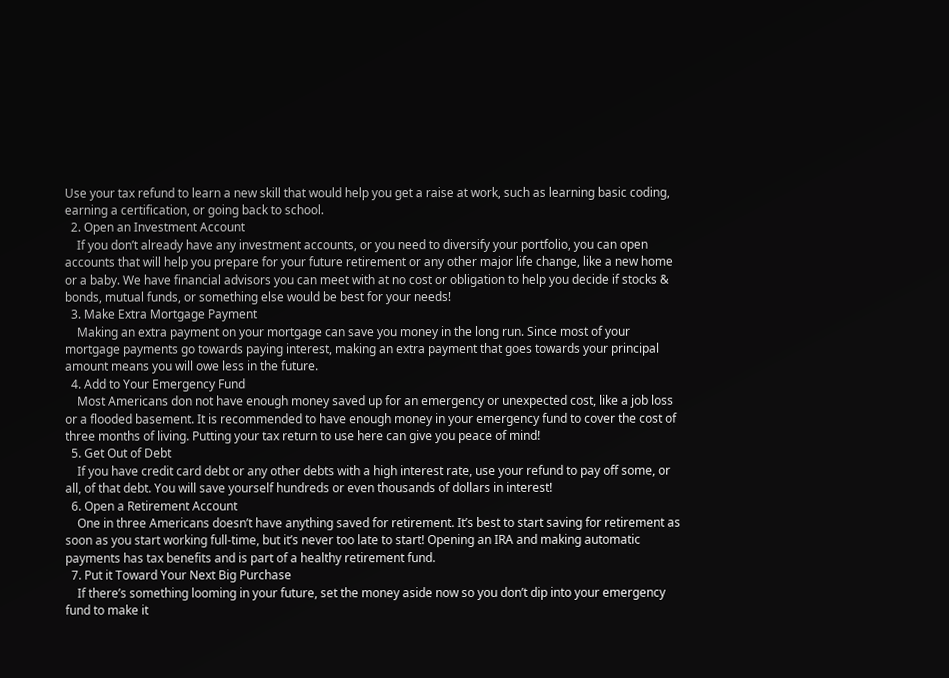Use your tax refund to learn a new skill that would help you get a raise at work, such as learning basic coding, earning a certification, or going back to school.
  2. Open an Investment Account
    If you don’t already have any investment accounts, or you need to diversify your portfolio, you can open accounts that will help you prepare for your future retirement or any other major life change, like a new home or a baby. We have financial advisors you can meet with at no cost or obligation to help you decide if stocks & bonds, mutual funds, or something else would be best for your needs!
  3. Make Extra Mortgage Payment
    Making an extra payment on your mortgage can save you money in the long run. Since most of your mortgage payments go towards paying interest, making an extra payment that goes towards your principal amount means you will owe less in the future.
  4. Add to Your Emergency Fund
    Most Americans don not have enough money saved up for an emergency or unexpected cost, like a job loss or a flooded basement. It is recommended to have enough money in your emergency fund to cover the cost of three months of living. Putting your tax return to use here can give you peace of mind!
  5. Get Out of Debt
    If you have credit card debt or any other debts with a high interest rate, use your refund to pay off some, or all, of that debt. You will save yourself hundreds or even thousands of dollars in interest!
  6. Open a Retirement Account
    One in three Americans doesn’t have anything saved for retirement. It’s best to start saving for retirement as soon as you start working full-time, but it’s never too late to start! Opening an IRA and making automatic payments has tax benefits and is part of a healthy retirement fund.
  7. Put it Toward Your Next Big Purchase
    If there’s something looming in your future, set the money aside now so you don’t dip into your emergency fund to make it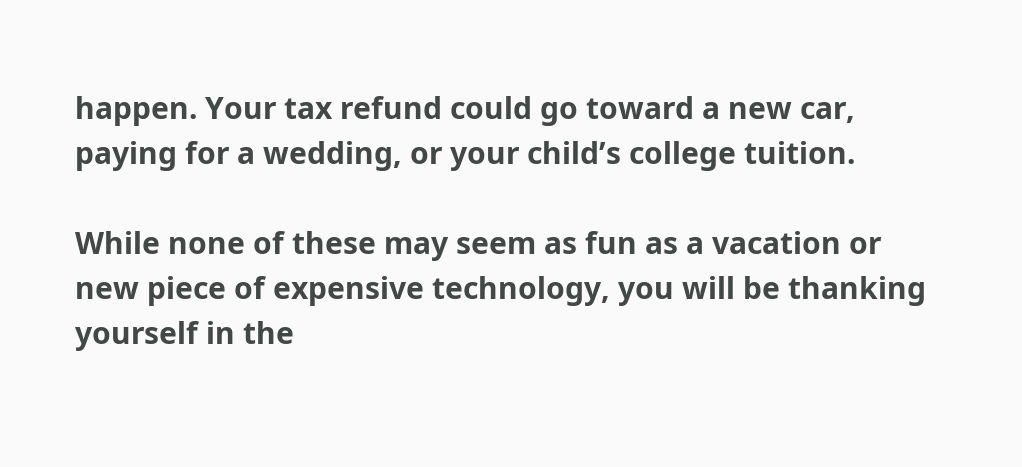happen. Your tax refund could go toward a new car, paying for a wedding, or your child’s college tuition.

While none of these may seem as fun as a vacation or new piece of expensive technology, you will be thanking yourself in the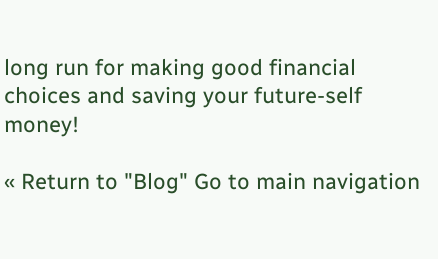long run for making good financial choices and saving your future-self money!

« Return to "Blog" Go to main navigation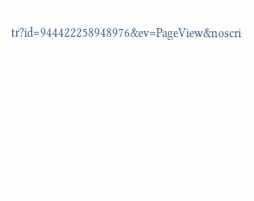tr?id=944422258948976&ev=PageView&noscri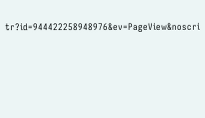tr?id=944422258948976&ev=PageView&noscri